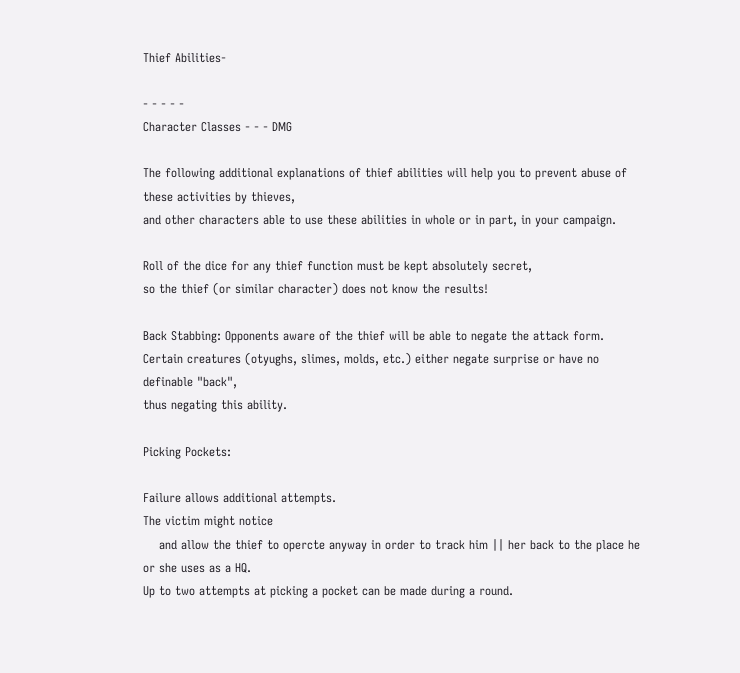Thief Abilities-

- - - - -
Character Classes - - - DMG

The following additional explanations of thief abilities will help you to prevent abuse of these activities by thieves,
and other characters able to use these abilities in whole or in part, in your campaign.

Roll of the dice for any thief function must be kept absolutely secret,
so the thief (or similar character) does not know the results!

Back Stabbing: Opponents aware of the thief will be able to negate the attack form.
Certain creatures (otyughs, slimes, molds, etc.) either negate surprise or have no definable "back",
thus negating this ability.

Picking Pockets:

Failure allows additional attempts.
The victim might notice
    and allow the thief to opercte anyway in order to track him || her back to the place he or she uses as a HQ.
Up to two attempts at picking a pocket can be made during a round.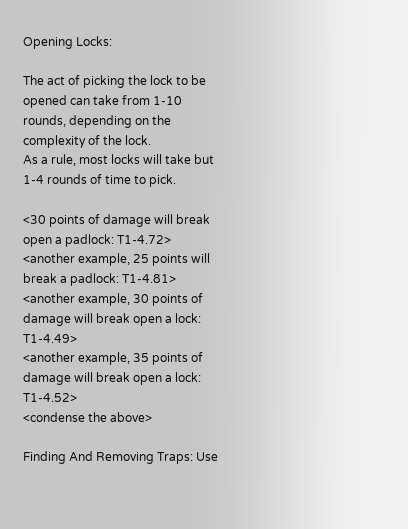Opening Locks:

The act of picking the lock to be opened can take from 1-10 rounds, depending on the complexity of the lock.
As a rule, most locks will take but 1-4 rounds of time to pick.

<30 points of damage will break open a padlock: T1-4.72>
<another example, 25 points will break a padlock: T1-4.81>
<another example, 30 points of damage will break open a lock: T1-4.49>
<another example, 35 points of damage will break open a lock: T1-4.52>
<condense the above>

Finding And Removing Traps: Use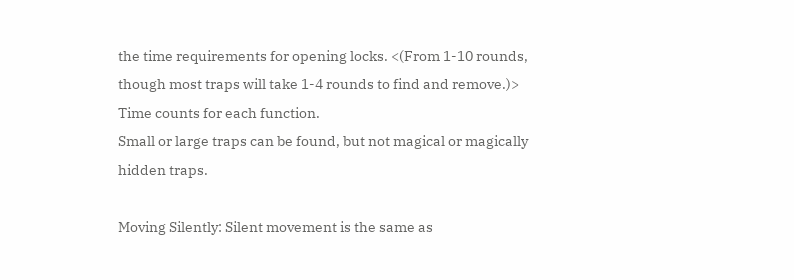the time requirements for opening locks. <(From 1-10 rounds, though most traps will take 1-4 rounds to find and remove.)>
Time counts for each function.
Small or large traps can be found, but not magical or magically hidden traps.

Moving Silently: Silent movement is the same as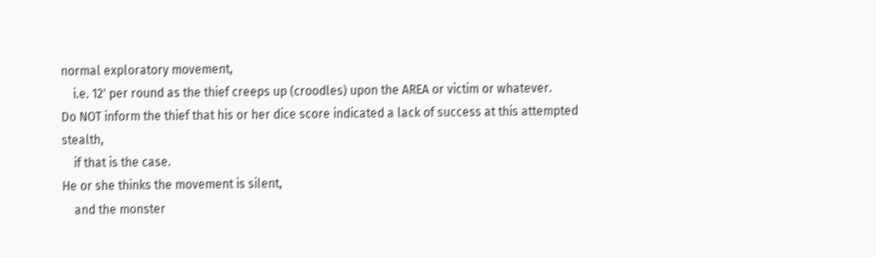normal exploratory movement,
    i.e. 12' per round as the thief creeps up (croodles) upon the AREA or victim or whatever.
Do NOT inform the thief that his or her dice score indicated a lack of success at this attempted stealth,
    if that is the case.
He or she thinks the movement is silent,
    and the monster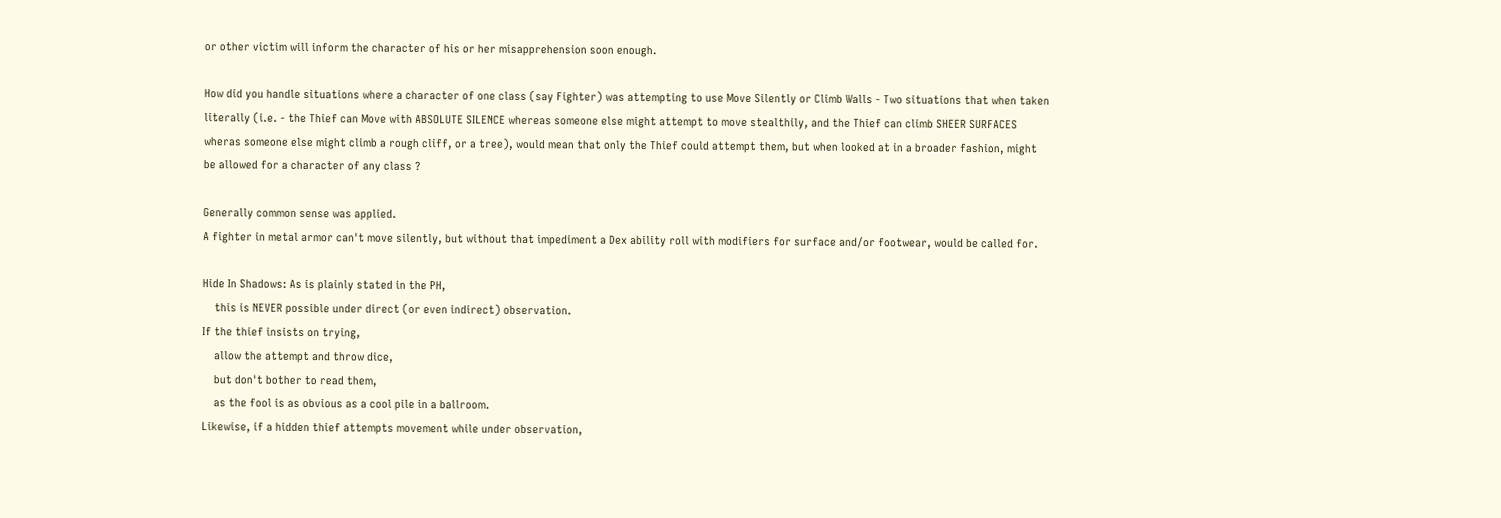or other victim will inform the character of his or her misapprehension soon enough.

How did you handle situations where a character of one class (say Fighter) was attempting to use Move Silently or Climb Walls - Two situations that when taken literally (i.e. - the Thief can Move with ABSOLUTE SILENCE whereas someone else might attempt to move stealthily, and the Thief can climb SHEER SURFACES wheras someone else might climb a rough cliff, or a tree), would mean that only the Thief could attempt them, but when looked at in a broader fashion, might be allowed for a character of any class ?

Generally common sense was applied.
A fighter in metal armor can't move silently, but without that impediment a Dex ability roll with modifiers for surface and/or footwear, would be called for.

Hide In Shadows: As is plainly stated in the PH,
    this is NEVER possible under direct (or even indirect) observation.
If the thief insists on trying,
    allow the attempt and throw dice,
    but don't bother to read them,
    as the fool is as obvious as a cool pile in a ballroom.
Likewise, if a hidden thief attempts movement while under observation,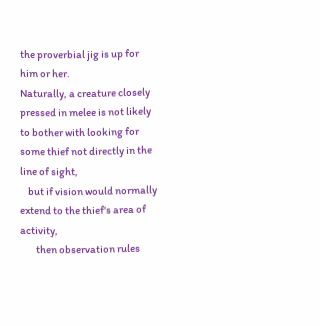the proverbial jig is up for him or her.
Naturally, a creature closely pressed in melee is not likely to bother with looking for some thief not directly in the line of sight,
    but if vision would normally extend to the thief's area of activity,
        then observation rules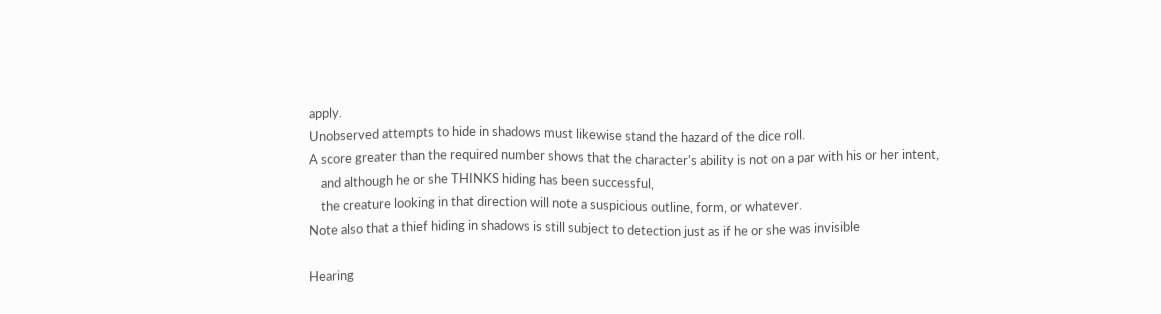apply.
Unobserved attempts to hide in shadows must likewise stand the hazard of the dice roll.
A score greater than the required number shows that the character's ability is not on a par with his or her intent,
    and although he or she THINKS hiding has been successful,
    the creature looking in that direction will note a suspicious outline, form, or whatever.
Note also that a thief hiding in shadows is still subject to detection just as if he or she was invisible

Hearing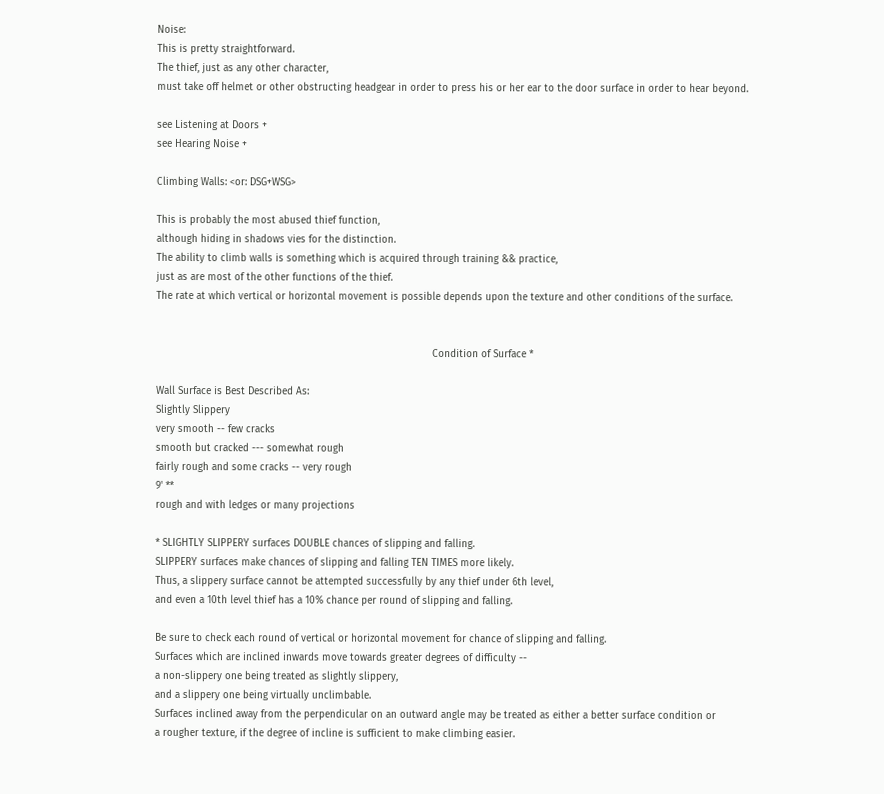Noise:
This is pretty straightforward.
The thief, just as any other character,
must take off helmet or other obstructing headgear in order to press his or her ear to the door surface in order to hear beyond.

see Listening at Doors +
see Hearing Noise +

Climbing Walls: <or: DSG+WSG>

This is probably the most abused thief function,
although hiding in shadows vies for the distinction.
The ability to climb walls is something which is acquired through training && practice,
just as are most of the other functions of the thief.
The rate at which vertical or horizontal movement is possible depends upon the texture and other conditions of the surface.


                                                                                            Condition of Surface *

Wall Surface is Best Described As:
Slightly Slippery
very smooth -- few cracks
smooth but cracked --- somewhat rough
fairly rough and some cracks -- very rough
9' **
rough and with ledges or many projections

* SLIGHTLY SLIPPERY surfaces DOUBLE chances of slipping and falling.
SLIPPERY surfaces make chances of slipping and falling TEN TIMES more likely.
Thus, a slippery surface cannot be attempted successfully by any thief under 6th level,
and even a 10th level thief has a 10% chance per round of slipping and falling.

Be sure to check each round of vertical or horizontal movement for chance of slipping and falling.
Surfaces which are inclined inwards move towards greater degrees of difficulty --
a non-slippery one being treated as slightly slippery,
and a slippery one being virtually unclimbable.
Surfaces inclined away from the perpendicular on an outward angle may be treated as either a better surface condition or
a rougher texture, if the degree of incline is sufficient to make climbing easier.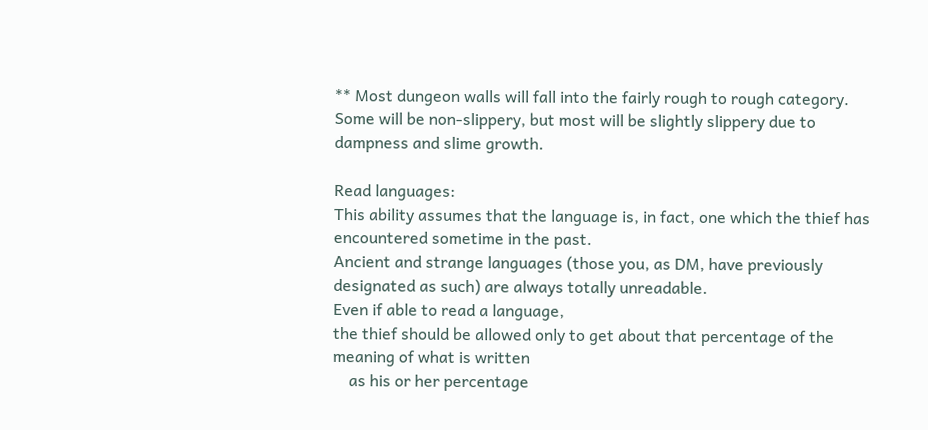** Most dungeon walls will fall into the fairly rough to rough category.
Some will be non-slippery, but most will be slightly slippery due to dampness and slime growth.

Read languages:
This ability assumes that the language is, in fact, one which the thief has encountered sometime in the past.
Ancient and strange languages (those you, as DM, have previously designated as such) are always totally unreadable.
Even if able to read a language,
the thief should be allowed only to get about that percentage of the meaning of what is written
    as his or her percentage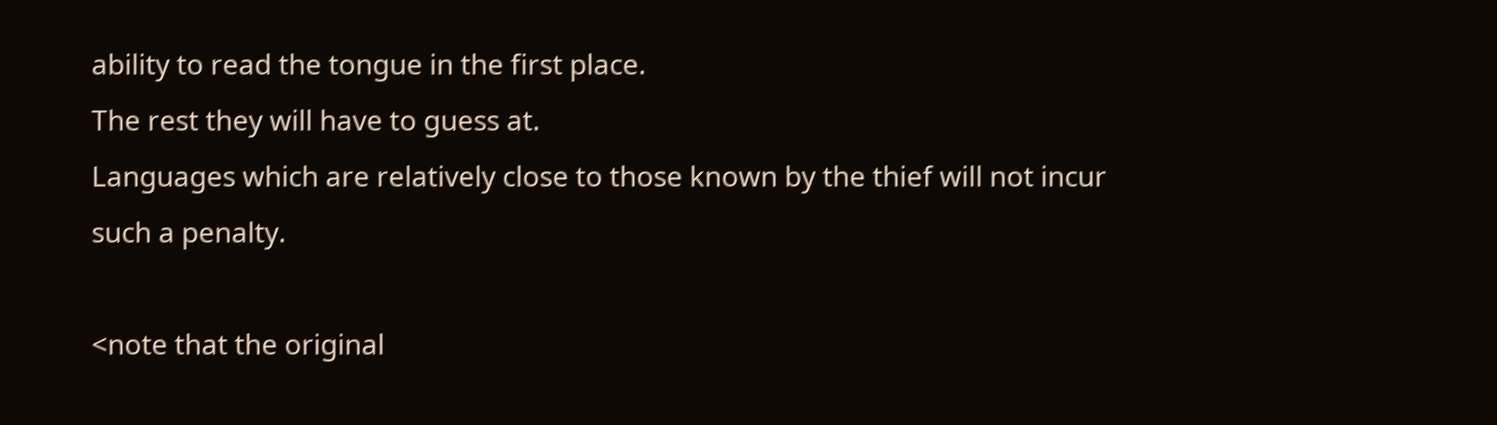ability to read the tongue in the first place.
The rest they will have to guess at.
Languages which are relatively close to those known by the thief will not incur such a penalty.

<note that the original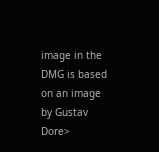image in the DMG is based on an image by Gustav Dore>